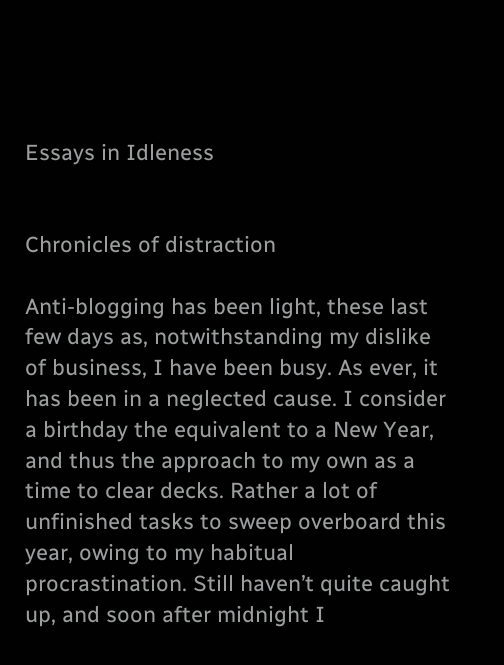Essays in Idleness


Chronicles of distraction

Anti-blogging has been light, these last few days as, notwithstanding my dislike of business, I have been busy. As ever, it has been in a neglected cause. I consider a birthday the equivalent to a New Year, and thus the approach to my own as a time to clear decks. Rather a lot of unfinished tasks to sweep overboard this year, owing to my habitual procrastination. Still haven’t quite caught up, and soon after midnight I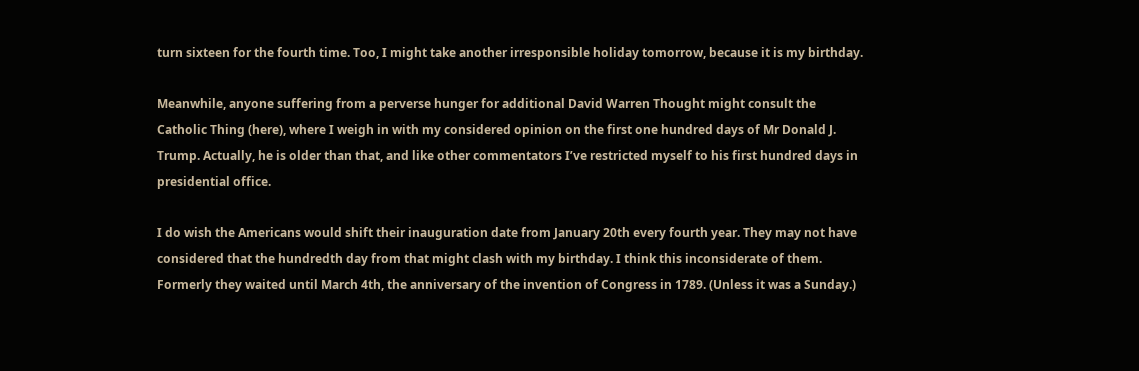turn sixteen for the fourth time. Too, I might take another irresponsible holiday tomorrow, because it is my birthday.

Meanwhile, anyone suffering from a perverse hunger for additional David Warren Thought might consult the Catholic Thing (here), where I weigh in with my considered opinion on the first one hundred days of Mr Donald J. Trump. Actually, he is older than that, and like other commentators I’ve restricted myself to his first hundred days in presidential office.

I do wish the Americans would shift their inauguration date from January 20th every fourth year. They may not have considered that the hundredth day from that might clash with my birthday. I think this inconsiderate of them. Formerly they waited until March 4th, the anniversary of the invention of Congress in 1789. (Unless it was a Sunday.)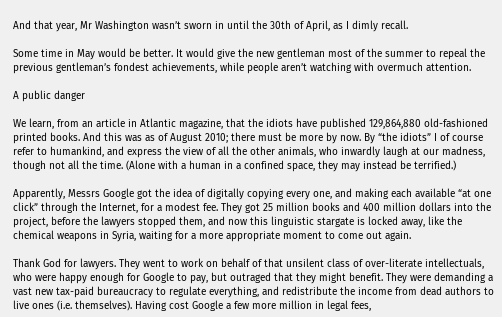And that year, Mr Washington wasn’t sworn in until the 30th of April, as I dimly recall.

Some time in May would be better. It would give the new gentleman most of the summer to repeal the previous gentleman’s fondest achievements, while people aren’t watching with overmuch attention.

A public danger

We learn, from an article in Atlantic magazine, that the idiots have published 129,864,880 old-fashioned printed books. And this was as of August 2010; there must be more by now. By “the idiots” I of course refer to humankind, and express the view of all the other animals, who inwardly laugh at our madness, though not all the time. (Alone with a human in a confined space, they may instead be terrified.)

Apparently, Messrs Google got the idea of digitally copying every one, and making each available “at one click” through the Internet, for a modest fee. They got 25 million books and 400 million dollars into the project, before the lawyers stopped them, and now this linguistic stargate is locked away, like the chemical weapons in Syria, waiting for a more appropriate moment to come out again.

Thank God for lawyers. They went to work on behalf of that unsilent class of over-literate intellectuals, who were happy enough for Google to pay, but outraged that they might benefit. They were demanding a vast new tax-paid bureaucracy to regulate everything, and redistribute the income from dead authors to live ones (i.e. themselves). Having cost Google a few more million in legal fees,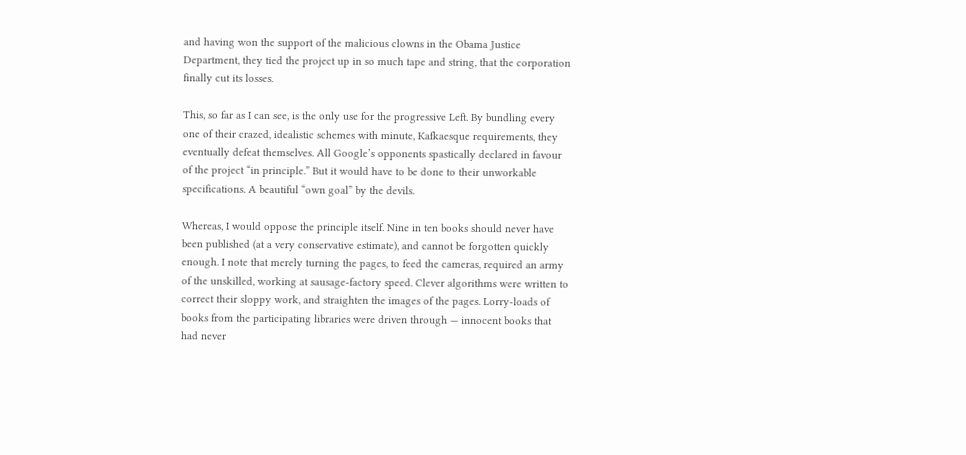and having won the support of the malicious clowns in the Obama Justice Department, they tied the project up in so much tape and string, that the corporation finally cut its losses.

This, so far as I can see, is the only use for the progressive Left. By bundling every one of their crazed, idealistic schemes with minute, Kafkaesque requirements, they eventually defeat themselves. All Google’s opponents spastically declared in favour of the project “in principle.” But it would have to be done to their unworkable specifications. A beautiful “own goal” by the devils.

Whereas, I would oppose the principle itself. Nine in ten books should never have been published (at a very conservative estimate), and cannot be forgotten quickly enough. I note that merely turning the pages, to feed the cameras, required an army of the unskilled, working at sausage-factory speed. Clever algorithms were written to correct their sloppy work, and straighten the images of the pages. Lorry-loads of books from the participating libraries were driven through — innocent books that had never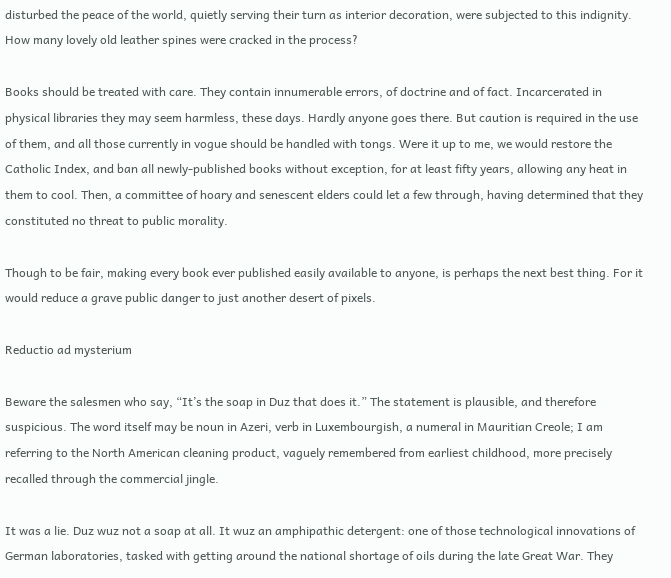disturbed the peace of the world, quietly serving their turn as interior decoration, were subjected to this indignity. How many lovely old leather spines were cracked in the process?

Books should be treated with care. They contain innumerable errors, of doctrine and of fact. Incarcerated in physical libraries they may seem harmless, these days. Hardly anyone goes there. But caution is required in the use of them, and all those currently in vogue should be handled with tongs. Were it up to me, we would restore the Catholic Index, and ban all newly-published books without exception, for at least fifty years, allowing any heat in them to cool. Then, a committee of hoary and senescent elders could let a few through, having determined that they constituted no threat to public morality.

Though to be fair, making every book ever published easily available to anyone, is perhaps the next best thing. For it would reduce a grave public danger to just another desert of pixels.

Reductio ad mysterium

Beware the salesmen who say, “It’s the soap in Duz that does it.” The statement is plausible, and therefore suspicious. The word itself may be noun in Azeri, verb in Luxembourgish, a numeral in Mauritian Creole; I am referring to the North American cleaning product, vaguely remembered from earliest childhood, more precisely recalled through the commercial jingle.

It was a lie. Duz wuz not a soap at all. It wuz an amphipathic detergent: one of those technological innovations of German laboratories, tasked with getting around the national shortage of oils during the late Great War. They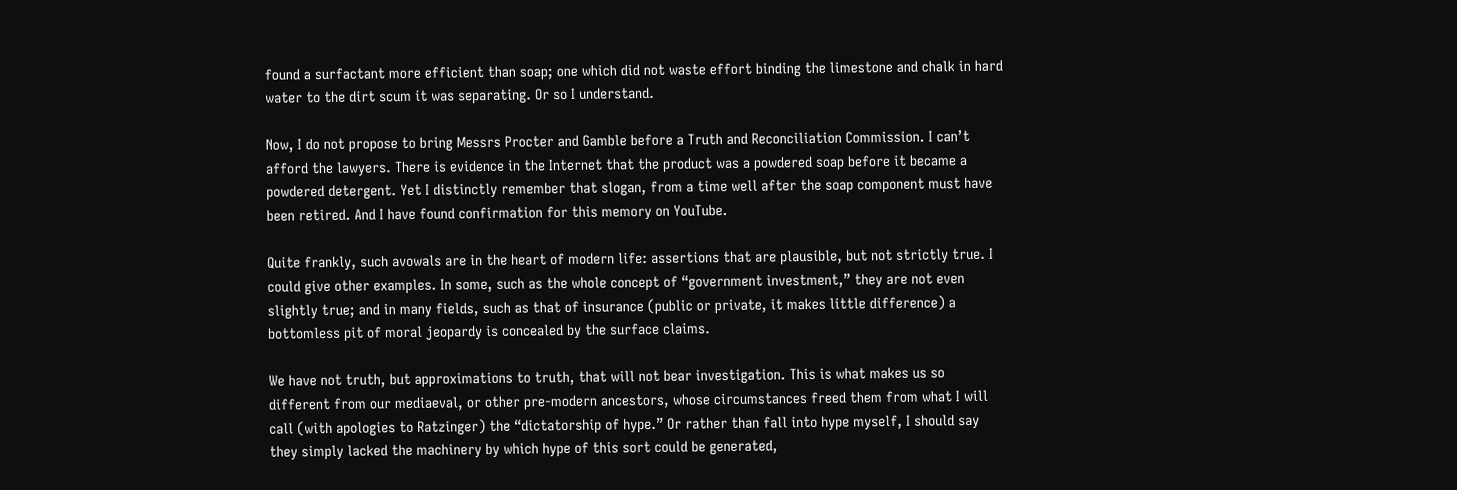found a surfactant more efficient than soap; one which did not waste effort binding the limestone and chalk in hard water to the dirt scum it was separating. Or so I understand.

Now, I do not propose to bring Messrs Procter and Gamble before a Truth and Reconciliation Commission. I can’t afford the lawyers. There is evidence in the Internet that the product was a powdered soap before it became a powdered detergent. Yet I distinctly remember that slogan, from a time well after the soap component must have been retired. And I have found confirmation for this memory on YouTube.

Quite frankly, such avowals are in the heart of modern life: assertions that are plausible, but not strictly true. I could give other examples. In some, such as the whole concept of “government investment,” they are not even slightly true; and in many fields, such as that of insurance (public or private, it makes little difference) a bottomless pit of moral jeopardy is concealed by the surface claims.

We have not truth, but approximations to truth, that will not bear investigation. This is what makes us so different from our mediaeval, or other pre-modern ancestors, whose circumstances freed them from what I will call (with apologies to Ratzinger) the “dictatorship of hype.” Or rather than fall into hype myself, I should say they simply lacked the machinery by which hype of this sort could be generated,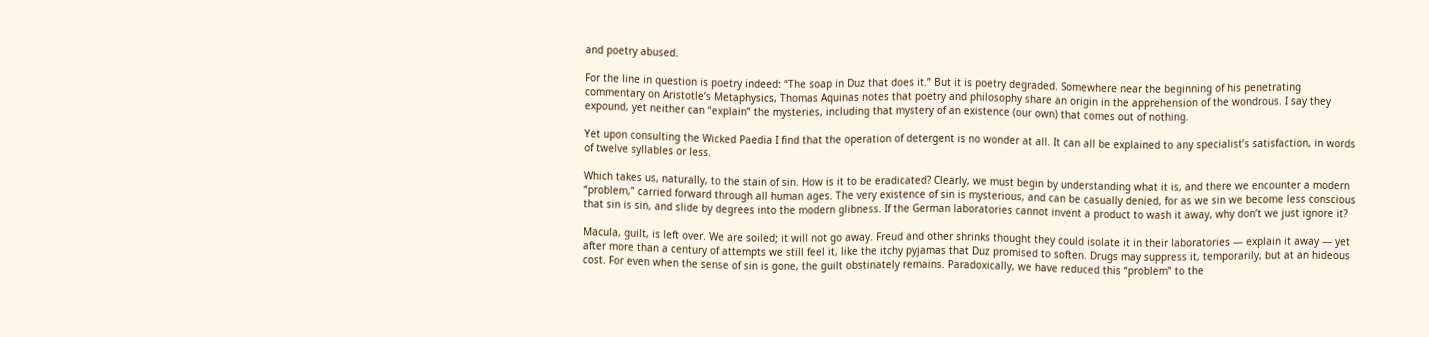and poetry abused.

For the line in question is poetry indeed: “The soap in Duz that does it.” But it is poetry degraded. Somewhere near the beginning of his penetrating commentary on Aristotle’s Metaphysics, Thomas Aquinas notes that poetry and philosophy share an origin in the apprehension of the wondrous. I say they expound, yet neither can “explain” the mysteries, including that mystery of an existence (our own) that comes out of nothing.

Yet upon consulting the Wicked Paedia I find that the operation of detergent is no wonder at all. It can all be explained to any specialist’s satisfaction, in words of twelve syllables or less.

Which takes us, naturally, to the stain of sin. How is it to be eradicated? Clearly, we must begin by understanding what it is, and there we encounter a modern “problem,” carried forward through all human ages. The very existence of sin is mysterious, and can be casually denied, for as we sin we become less conscious that sin is sin, and slide by degrees into the modern glibness. If the German laboratories cannot invent a product to wash it away, why don’t we just ignore it?

Macula, guilt, is left over. We are soiled; it will not go away. Freud and other shrinks thought they could isolate it in their laboratories — explain it away — yet after more than a century of attempts we still feel it, like the itchy pyjamas that Duz promised to soften. Drugs may suppress it, temporarily, but at an hideous cost. For even when the sense of sin is gone, the guilt obstinately remains. Paradoxically, we have reduced this “problem” to the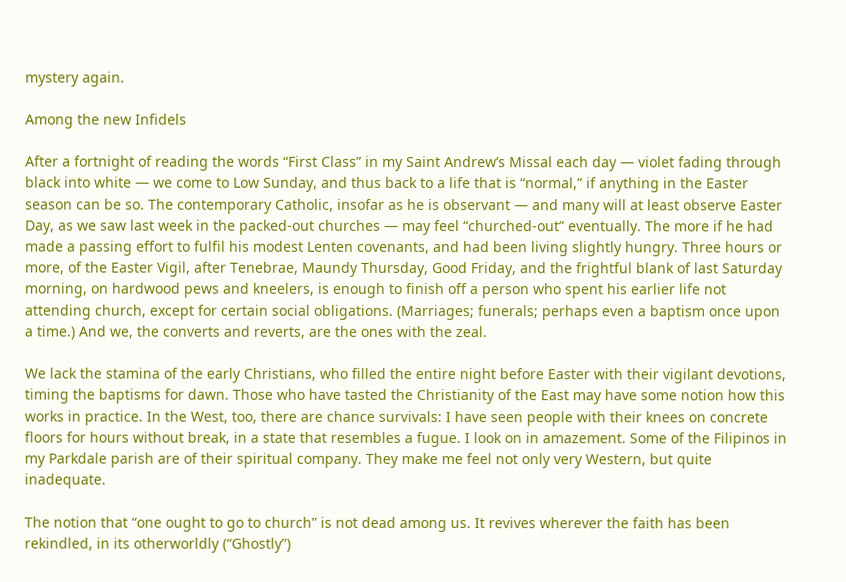mystery again.

Among the new Infidels

After a fortnight of reading the words “First Class” in my Saint Andrew’s Missal each day — violet fading through black into white — we come to Low Sunday, and thus back to a life that is “normal,” if anything in the Easter season can be so. The contemporary Catholic, insofar as he is observant — and many will at least observe Easter Day, as we saw last week in the packed-out churches — may feel “churched-out” eventually. The more if he had made a passing effort to fulfil his modest Lenten covenants, and had been living slightly hungry. Three hours or more, of the Easter Vigil, after Tenebrae, Maundy Thursday, Good Friday, and the frightful blank of last Saturday morning, on hardwood pews and kneelers, is enough to finish off a person who spent his earlier life not attending church, except for certain social obligations. (Marriages; funerals; perhaps even a baptism once upon a time.) And we, the converts and reverts, are the ones with the zeal.

We lack the stamina of the early Christians, who filled the entire night before Easter with their vigilant devotions, timing the baptisms for dawn. Those who have tasted the Christianity of the East may have some notion how this works in practice. In the West, too, there are chance survivals: I have seen people with their knees on concrete floors for hours without break, in a state that resembles a fugue. I look on in amazement. Some of the Filipinos in my Parkdale parish are of their spiritual company. They make me feel not only very Western, but quite inadequate.

The notion that “one ought to go to church” is not dead among us. It revives wherever the faith has been rekindled, in its otherworldly (“Ghostly”)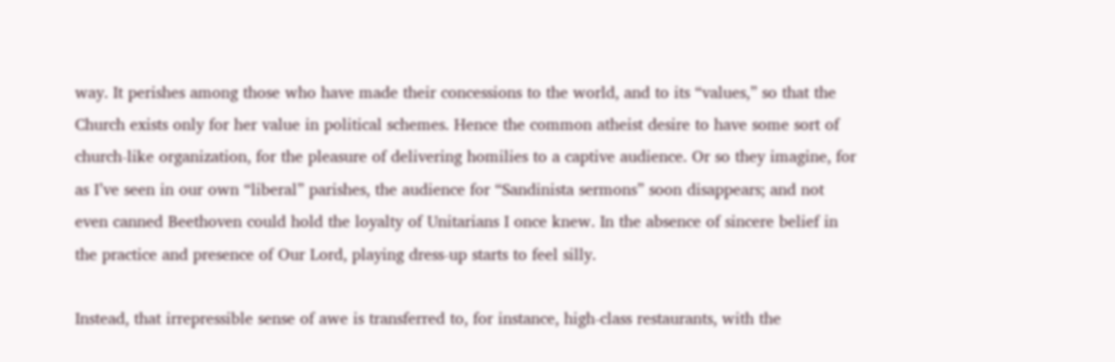way. It perishes among those who have made their concessions to the world, and to its “values,” so that the Church exists only for her value in political schemes. Hence the common atheist desire to have some sort of church-like organization, for the pleasure of delivering homilies to a captive audience. Or so they imagine, for as I’ve seen in our own “liberal” parishes, the audience for “Sandinista sermons” soon disappears; and not even canned Beethoven could hold the loyalty of Unitarians I once knew. In the absence of sincere belief in the practice and presence of Our Lord, playing dress-up starts to feel silly.

Instead, that irrepressible sense of awe is transferred to, for instance, high-class restaurants, with the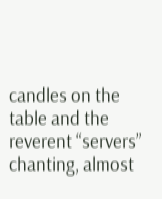candles on the table and the reverent “servers” chanting, almost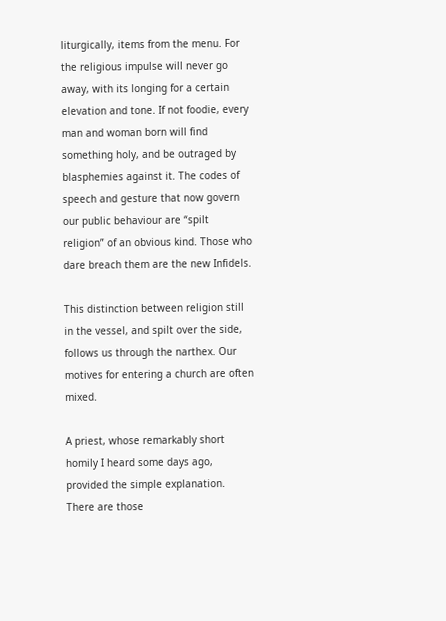liturgically, items from the menu. For the religious impulse will never go away, with its longing for a certain elevation and tone. If not foodie, every man and woman born will find something holy, and be outraged by blasphemies against it. The codes of speech and gesture that now govern our public behaviour are “spilt religion” of an obvious kind. Those who dare breach them are the new Infidels.

This distinction between religion still in the vessel, and spilt over the side, follows us through the narthex. Our motives for entering a church are often mixed.

A priest, whose remarkably short homily I heard some days ago, provided the simple explanation. There are those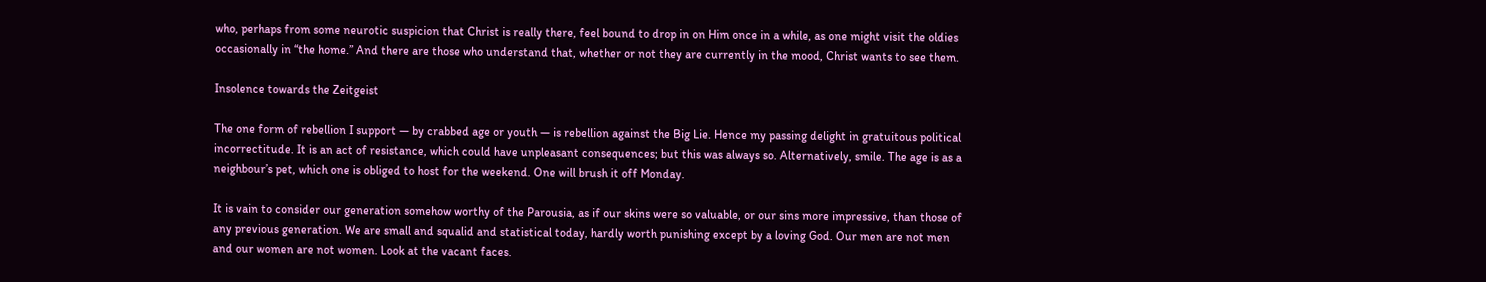who, perhaps from some neurotic suspicion that Christ is really there, feel bound to drop in on Him once in a while, as one might visit the oldies occasionally in “the home.” And there are those who understand that, whether or not they are currently in the mood, Christ wants to see them.

Insolence towards the Zeitgeist

The one form of rebellion I support — by crabbed age or youth — is rebellion against the Big Lie. Hence my passing delight in gratuitous political incorrectitude. It is an act of resistance, which could have unpleasant consequences; but this was always so. Alternatively, smile. The age is as a neighbour’s pet, which one is obliged to host for the weekend. One will brush it off Monday.

It is vain to consider our generation somehow worthy of the Parousia, as if our skins were so valuable, or our sins more impressive, than those of any previous generation. We are small and squalid and statistical today, hardly worth punishing except by a loving God. Our men are not men and our women are not women. Look at the vacant faces.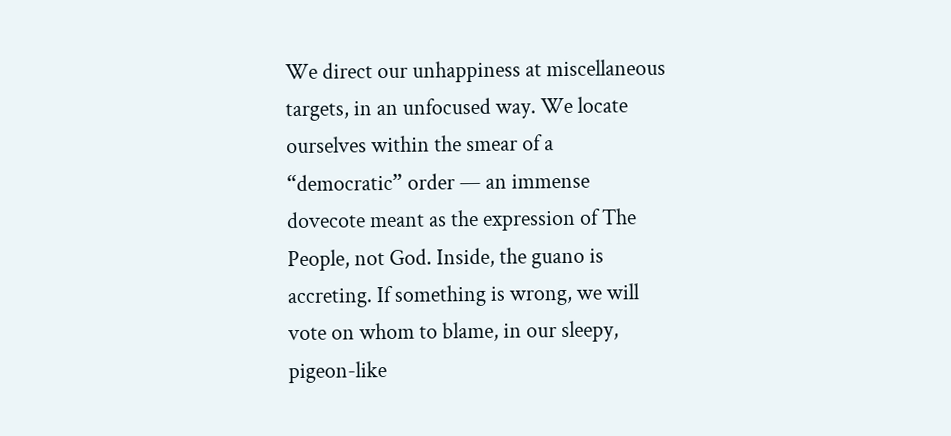We direct our unhappiness at miscellaneous targets, in an unfocused way. We locate ourselves within the smear of a “democratic” order — an immense dovecote meant as the expression of The People, not God. Inside, the guano is accreting. If something is wrong, we will vote on whom to blame, in our sleepy, pigeon-like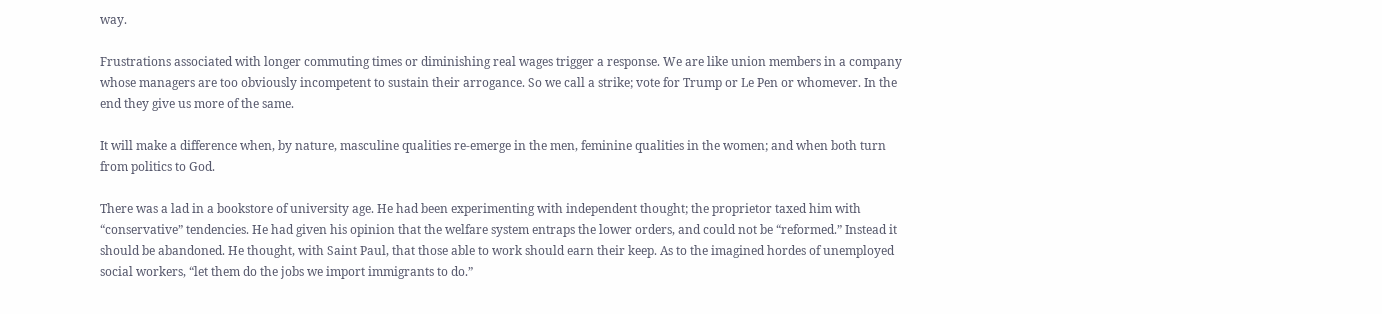way.

Frustrations associated with longer commuting times or diminishing real wages trigger a response. We are like union members in a company whose managers are too obviously incompetent to sustain their arrogance. So we call a strike; vote for Trump or Le Pen or whomever. In the end they give us more of the same.

It will make a difference when, by nature, masculine qualities re-emerge in the men, feminine qualities in the women; and when both turn from politics to God.

There was a lad in a bookstore of university age. He had been experimenting with independent thought; the proprietor taxed him with “conservative” tendencies. He had given his opinion that the welfare system entraps the lower orders, and could not be “reformed.” Instead it should be abandoned. He thought, with Saint Paul, that those able to work should earn their keep. As to the imagined hordes of unemployed social workers, “let them do the jobs we import immigrants to do.”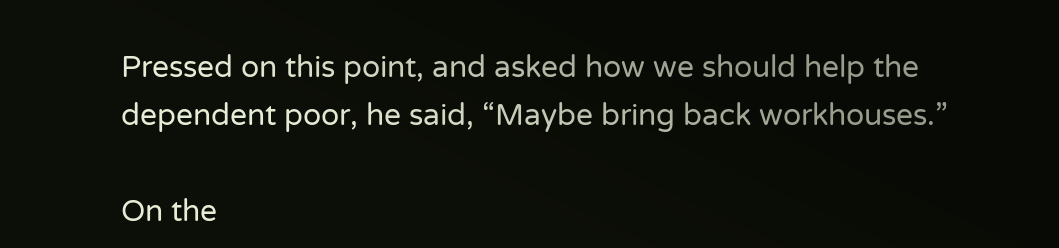Pressed on this point, and asked how we should help the dependent poor, he said, “Maybe bring back workhouses.”

On the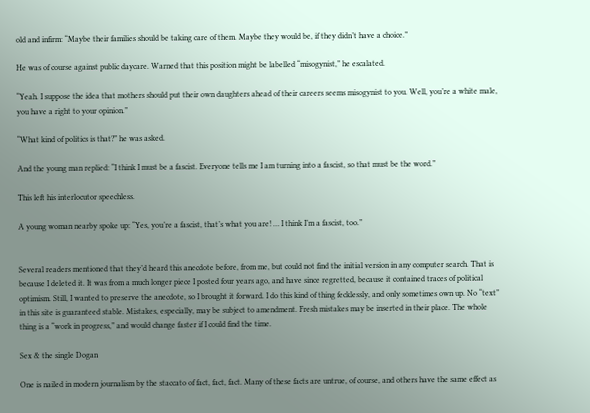old and infirm: “Maybe their families should be taking care of them. Maybe they would be, if they didn’t have a choice.”

He was of course against public daycare. Warned that this position might be labelled “misogynist,” he escalated.

“Yeah. I suppose the idea that mothers should put their own daughters ahead of their careers seems misogynist to you. Well, you’re a white male, you have a right to your opinion.”

“What kind of politics is that?” he was asked.

And the young man replied: “I think I must be a fascist. Everyone tells me I am turning into a fascist, so that must be the word.”

This left his interlocutor speechless.

A young woman nearby spoke up: “Yes, you’re a fascist, that’s what you are! … I think I’m a fascist, too.”


Several readers mentioned that they’d heard this anecdote before, from me, but could not find the initial version in any computer search. That is because I deleted it. It was from a much longer piece I posted four years ago, and have since regretted, because it contained traces of political optimism. Still, I wanted to preserve the anecdote, so I brought it forward. I do this kind of thing fecklessly, and only sometimes own up. No “text” in this site is guaranteed stable. Mistakes, especially, may be subject to amendment. Fresh mistakes may be inserted in their place. The whole thing is a “work in progress,” and would change faster if I could find the time.

Sex & the single Dogan

One is nailed in modern journalism by the staccato of fact, fact, fact. Many of these facts are untrue, of course, and others have the same effect as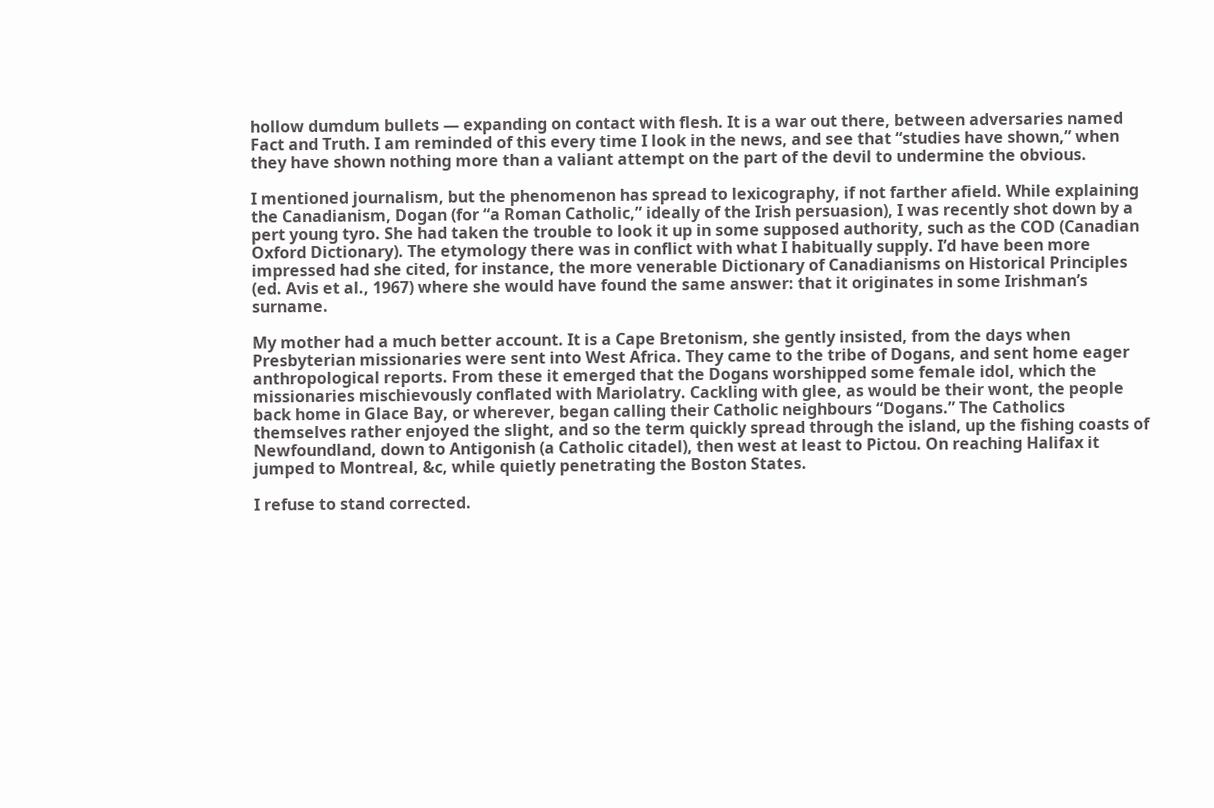hollow dumdum bullets — expanding on contact with flesh. It is a war out there, between adversaries named Fact and Truth. I am reminded of this every time I look in the news, and see that “studies have shown,” when they have shown nothing more than a valiant attempt on the part of the devil to undermine the obvious.

I mentioned journalism, but the phenomenon has spread to lexicography, if not farther afield. While explaining the Canadianism, Dogan (for “a Roman Catholic,” ideally of the Irish persuasion), I was recently shot down by a pert young tyro. She had taken the trouble to look it up in some supposed authority, such as the COD (Canadian Oxford Dictionary). The etymology there was in conflict with what I habitually supply. I’d have been more impressed had she cited, for instance, the more venerable Dictionary of Canadianisms on Historical Principles (ed. Avis et al., 1967) where she would have found the same answer: that it originates in some Irishman’s surname.

My mother had a much better account. It is a Cape Bretonism, she gently insisted, from the days when Presbyterian missionaries were sent into West Africa. They came to the tribe of Dogans, and sent home eager anthropological reports. From these it emerged that the Dogans worshipped some female idol, which the missionaries mischievously conflated with Mariolatry. Cackling with glee, as would be their wont, the people back home in Glace Bay, or wherever, began calling their Catholic neighbours “Dogans.” The Catholics themselves rather enjoyed the slight, and so the term quickly spread through the island, up the fishing coasts of Newfoundland, down to Antigonish (a Catholic citadel), then west at least to Pictou. On reaching Halifax it jumped to Montreal, &c, while quietly penetrating the Boston States.

I refuse to stand corrected.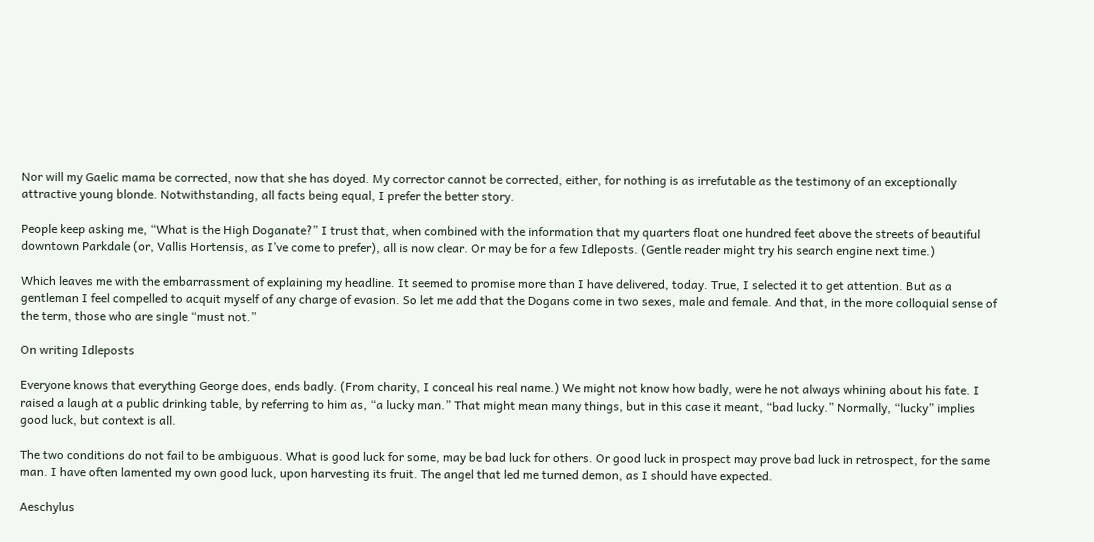Nor will my Gaelic mama be corrected, now that she has doyed. My corrector cannot be corrected, either, for nothing is as irrefutable as the testimony of an exceptionally attractive young blonde. Notwithstanding, all facts being equal, I prefer the better story.

People keep asking me, “What is the High Doganate?” I trust that, when combined with the information that my quarters float one hundred feet above the streets of beautiful downtown Parkdale (or, Vallis Hortensis, as I’ve come to prefer), all is now clear. Or may be for a few Idleposts. (Gentle reader might try his search engine next time.)

Which leaves me with the embarrassment of explaining my headline. It seemed to promise more than I have delivered, today. True, I selected it to get attention. But as a gentleman I feel compelled to acquit myself of any charge of evasion. So let me add that the Dogans come in two sexes, male and female. And that, in the more colloquial sense of the term, those who are single “must not.”

On writing Idleposts

Everyone knows that everything George does, ends badly. (From charity, I conceal his real name.) We might not know how badly, were he not always whining about his fate. I raised a laugh at a public drinking table, by referring to him as, “a lucky man.” That might mean many things, but in this case it meant, “bad lucky.” Normally, “lucky” implies good luck, but context is all.

The two conditions do not fail to be ambiguous. What is good luck for some, may be bad luck for others. Or good luck in prospect may prove bad luck in retrospect, for the same man. I have often lamented my own good luck, upon harvesting its fruit. The angel that led me turned demon, as I should have expected.

Aeschylus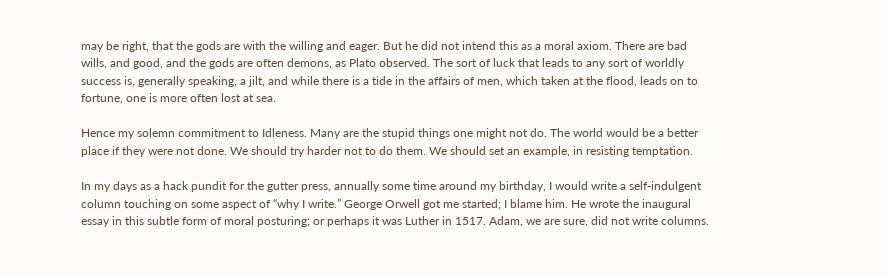may be right, that the gods are with the willing and eager. But he did not intend this as a moral axiom. There are bad wills, and good, and the gods are often demons, as Plato observed. The sort of luck that leads to any sort of worldly success is, generally speaking, a jilt, and while there is a tide in the affairs of men, which taken at the flood, leads on to fortune, one is more often lost at sea.

Hence my solemn commitment to Idleness. Many are the stupid things one might not do. The world would be a better place if they were not done. We should try harder not to do them. We should set an example, in resisting temptation.

In my days as a hack pundit for the gutter press, annually some time around my birthday, I would write a self-indulgent column touching on some aspect of “why I write.” George Orwell got me started; I blame him. He wrote the inaugural essay in this subtle form of moral posturing; or perhaps it was Luther in 1517. Adam, we are sure, did not write columns.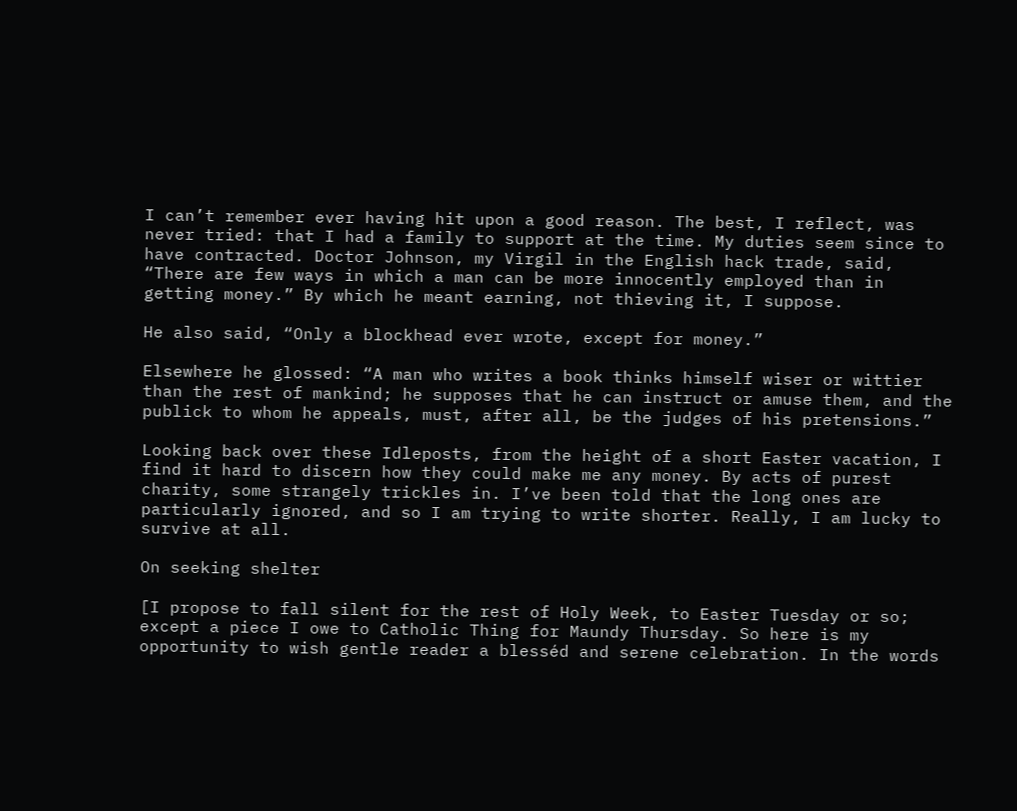I can’t remember ever having hit upon a good reason. The best, I reflect, was never tried: that I had a family to support at the time. My duties seem since to have contracted. Doctor Johnson, my Virgil in the English hack trade, said, “There are few ways in which a man can be more innocently employed than in getting money.” By which he meant earning, not thieving it, I suppose.

He also said, “Only a blockhead ever wrote, except for money.”

Elsewhere he glossed: “A man who writes a book thinks himself wiser or wittier than the rest of mankind; he supposes that he can instruct or amuse them, and the publick to whom he appeals, must, after all, be the judges of his pretensions.”

Looking back over these Idleposts, from the height of a short Easter vacation, I find it hard to discern how they could make me any money. By acts of purest charity, some strangely trickles in. I’ve been told that the long ones are particularly ignored, and so I am trying to write shorter. Really, I am lucky to survive at all.

On seeking shelter

[I propose to fall silent for the rest of Holy Week, to Easter Tuesday or so; except a piece I owe to Catholic Thing for Maundy Thursday. So here is my opportunity to wish gentle reader a blesséd and serene celebration. In the words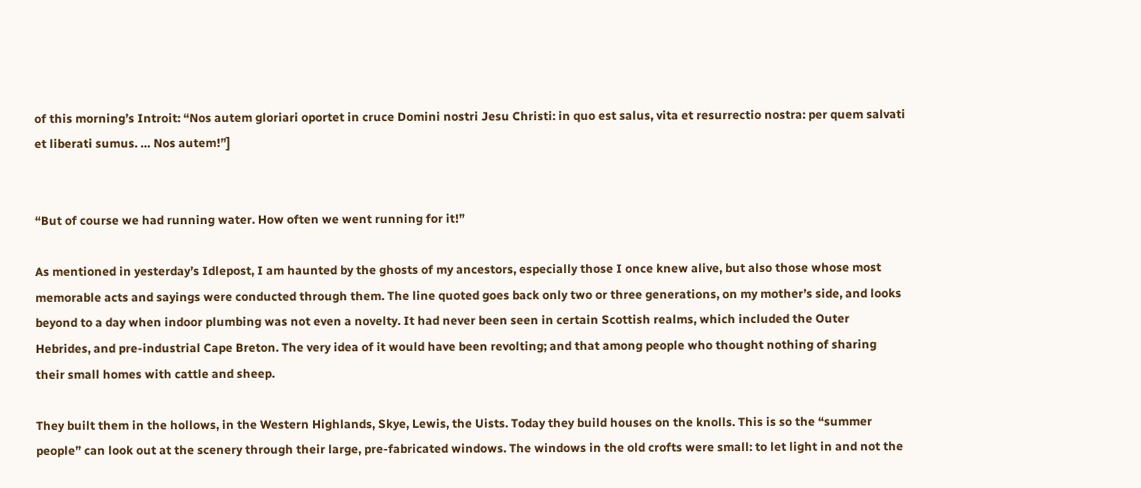of this morning’s Introit: “Nos autem gloriari oportet in cruce Domini nostri Jesu Christi: in quo est salus, vita et resurrectio nostra: per quem salvati et liberati sumus. … Nos autem!”]


“But of course we had running water. How often we went running for it!”

As mentioned in yesterday’s Idlepost, I am haunted by the ghosts of my ancestors, especially those I once knew alive, but also those whose most memorable acts and sayings were conducted through them. The line quoted goes back only two or three generations, on my mother’s side, and looks beyond to a day when indoor plumbing was not even a novelty. It had never been seen in certain Scottish realms, which included the Outer Hebrides, and pre-industrial Cape Breton. The very idea of it would have been revolting; and that among people who thought nothing of sharing their small homes with cattle and sheep.

They built them in the hollows, in the Western Highlands, Skye, Lewis, the Uists. Today they build houses on the knolls. This is so the “summer people” can look out at the scenery through their large, pre-fabricated windows. The windows in the old crofts were small: to let light in and not the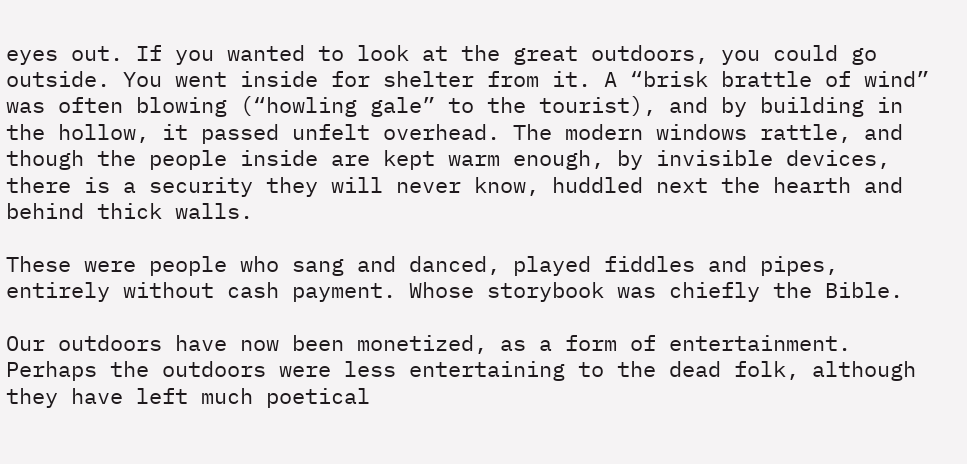eyes out. If you wanted to look at the great outdoors, you could go outside. You went inside for shelter from it. A “brisk brattle of wind” was often blowing (“howling gale” to the tourist), and by building in the hollow, it passed unfelt overhead. The modern windows rattle, and though the people inside are kept warm enough, by invisible devices, there is a security they will never know, huddled next the hearth and behind thick walls.

These were people who sang and danced, played fiddles and pipes, entirely without cash payment. Whose storybook was chiefly the Bible.

Our outdoors have now been monetized, as a form of entertainment. Perhaps the outdoors were less entertaining to the dead folk, although they have left much poetical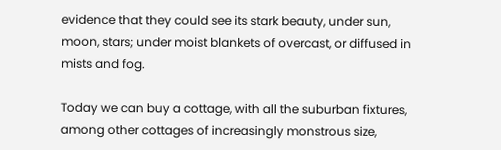evidence that they could see its stark beauty, under sun, moon, stars; under moist blankets of overcast, or diffused in mists and fog.

Today we can buy a cottage, with all the suburban fixtures, among other cottages of increasingly monstrous size,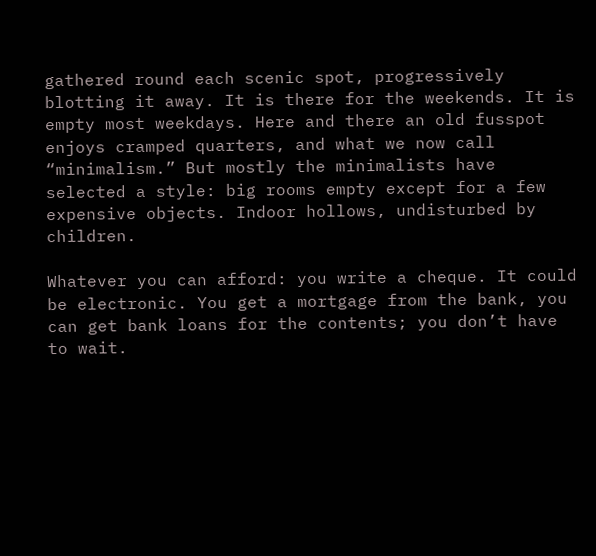gathered round each scenic spot, progressively blotting it away. It is there for the weekends. It is empty most weekdays. Here and there an old fusspot enjoys cramped quarters, and what we now call “minimalism.” But mostly the minimalists have selected a style: big rooms empty except for a few expensive objects. Indoor hollows, undisturbed by children.

Whatever you can afford: you write a cheque. It could be electronic. You get a mortgage from the bank, you can get bank loans for the contents; you don’t have to wait.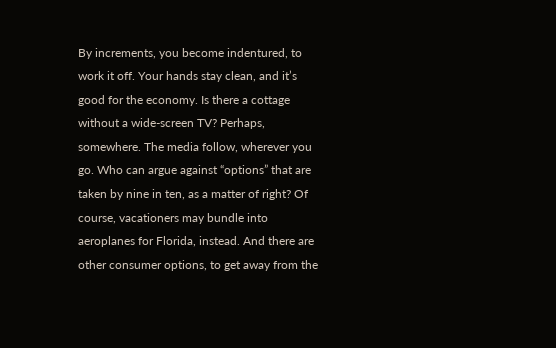By increments, you become indentured, to work it off. Your hands stay clean, and it’s good for the economy. Is there a cottage without a wide-screen TV? Perhaps, somewhere. The media follow, wherever you go. Who can argue against “options” that are taken by nine in ten, as a matter of right? Of course, vacationers may bundle into aeroplanes for Florida, instead. And there are other consumer options, to get away from the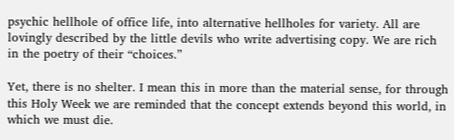psychic hellhole of office life, into alternative hellholes for variety. All are lovingly described by the little devils who write advertising copy. We are rich in the poetry of their “choices.”

Yet, there is no shelter. I mean this in more than the material sense, for through this Holy Week we are reminded that the concept extends beyond this world, in which we must die.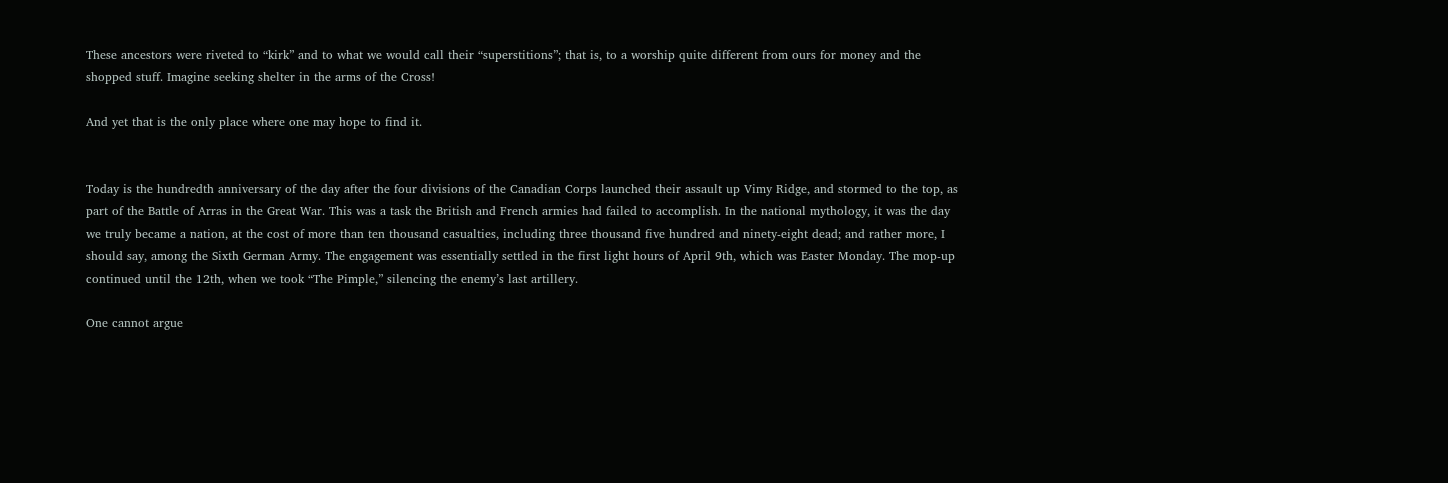These ancestors were riveted to “kirk” and to what we would call their “superstitions”; that is, to a worship quite different from ours for money and the shopped stuff. Imagine seeking shelter in the arms of the Cross!

And yet that is the only place where one may hope to find it.


Today is the hundredth anniversary of the day after the four divisions of the Canadian Corps launched their assault up Vimy Ridge, and stormed to the top, as part of the Battle of Arras in the Great War. This was a task the British and French armies had failed to accomplish. In the national mythology, it was the day we truly became a nation, at the cost of more than ten thousand casualties, including three thousand five hundred and ninety-eight dead; and rather more, I should say, among the Sixth German Army. The engagement was essentially settled in the first light hours of April 9th, which was Easter Monday. The mop-up continued until the 12th, when we took “The Pimple,” silencing the enemy’s last artillery.

One cannot argue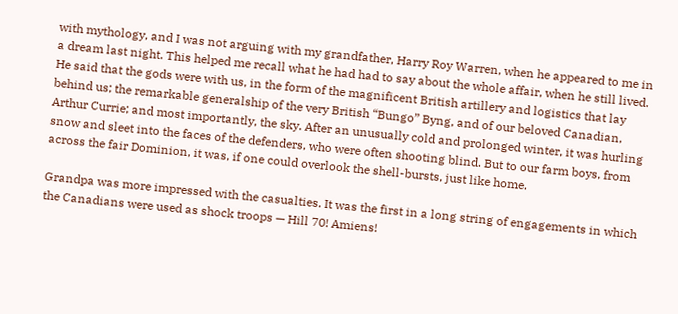with mythology, and I was not arguing with my grandfather, Harry Roy Warren, when he appeared to me in a dream last night. This helped me recall what he had had to say about the whole affair, when he still lived. He said that the gods were with us, in the form of the magnificent British artillery and logistics that lay behind us; the remarkable generalship of the very British “Bungo” Byng, and of our beloved Canadian, Arthur Currie; and most importantly, the sky. After an unusually cold and prolonged winter, it was hurling snow and sleet into the faces of the defenders, who were often shooting blind. But to our farm boys, from across the fair Dominion, it was, if one could overlook the shell-bursts, just like home.

Grandpa was more impressed with the casualties. It was the first in a long string of engagements in which the Canadians were used as shock troops — Hill 70! Amiens!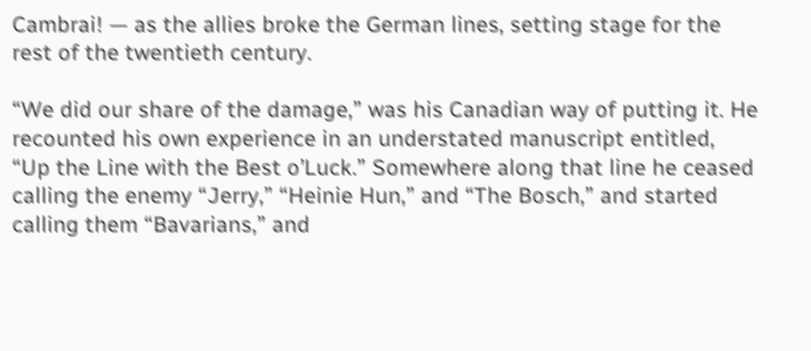Cambrai! — as the allies broke the German lines, setting stage for the rest of the twentieth century.

“We did our share of the damage,” was his Canadian way of putting it. He recounted his own experience in an understated manuscript entitled, “Up the Line with the Best o’Luck.” Somewhere along that line he ceased calling the enemy “Jerry,” “Heinie Hun,” and “The Bosch,” and started calling them “Bavarians,” and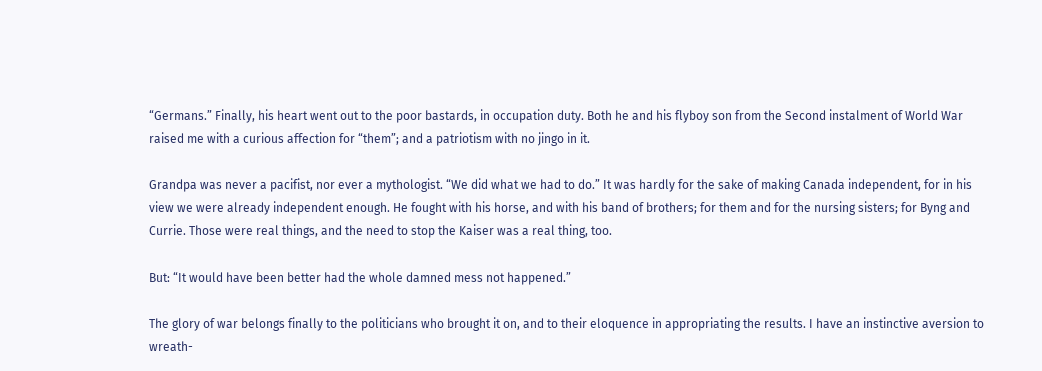“Germans.” Finally, his heart went out to the poor bastards, in occupation duty. Both he and his flyboy son from the Second instalment of World War raised me with a curious affection for “them”; and a patriotism with no jingo in it.

Grandpa was never a pacifist, nor ever a mythologist. “We did what we had to do.” It was hardly for the sake of making Canada independent, for in his view we were already independent enough. He fought with his horse, and with his band of brothers; for them and for the nursing sisters; for Byng and Currie. Those were real things, and the need to stop the Kaiser was a real thing, too.

But: “It would have been better had the whole damned mess not happened.”

The glory of war belongs finally to the politicians who brought it on, and to their eloquence in appropriating the results. I have an instinctive aversion to wreath-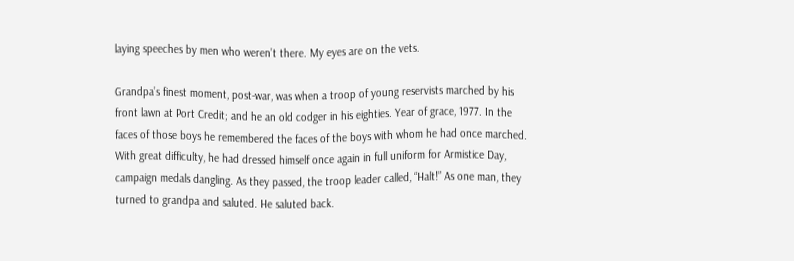laying speeches by men who weren’t there. My eyes are on the vets.

Grandpa’s finest moment, post-war, was when a troop of young reservists marched by his front lawn at Port Credit; and he an old codger in his eighties. Year of grace, 1977. In the faces of those boys he remembered the faces of the boys with whom he had once marched. With great difficulty, he had dressed himself once again in full uniform for Armistice Day, campaign medals dangling. As they passed, the troop leader called, “Halt!” As one man, they turned to grandpa and saluted. He saluted back.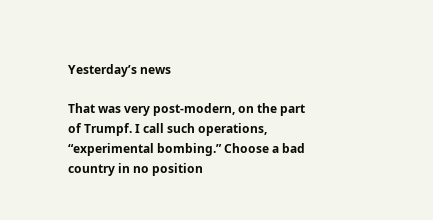Yesterday’s news

That was very post-modern, on the part of Trumpf. I call such operations, “experimental bombing.” Choose a bad country in no position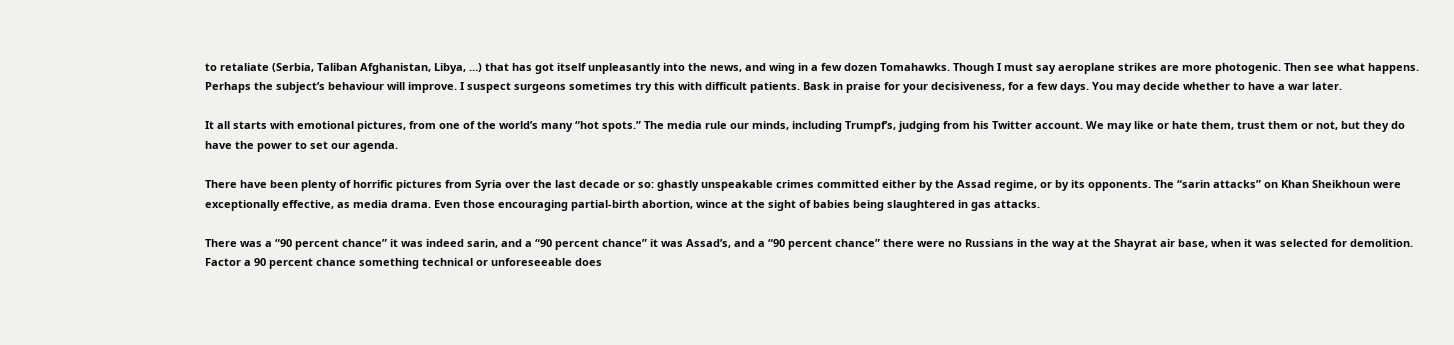to retaliate (Serbia, Taliban Afghanistan, Libya, …) that has got itself unpleasantly into the news, and wing in a few dozen Tomahawks. Though I must say aeroplane strikes are more photogenic. Then see what happens. Perhaps the subject’s behaviour will improve. I suspect surgeons sometimes try this with difficult patients. Bask in praise for your decisiveness, for a few days. You may decide whether to have a war later.

It all starts with emotional pictures, from one of the world’s many “hot spots.” The media rule our minds, including Trumpf’s, judging from his Twitter account. We may like or hate them, trust them or not, but they do have the power to set our agenda.

There have been plenty of horrific pictures from Syria over the last decade or so: ghastly unspeakable crimes committed either by the Assad regime, or by its opponents. The “sarin attacks” on Khan Sheikhoun were exceptionally effective, as media drama. Even those encouraging partial-birth abortion, wince at the sight of babies being slaughtered in gas attacks.

There was a “90 percent chance” it was indeed sarin, and a “90 percent chance” it was Assad’s, and a “90 percent chance” there were no Russians in the way at the Shayrat air base, when it was selected for demolition. Factor a 90 percent chance something technical or unforeseeable does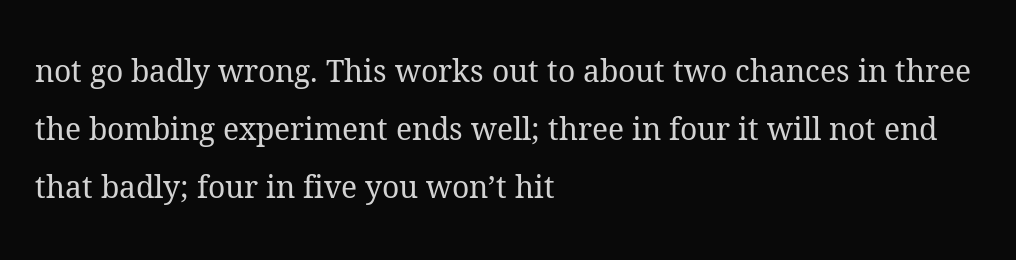not go badly wrong. This works out to about two chances in three the bombing experiment ends well; three in four it will not end that badly; four in five you won’t hit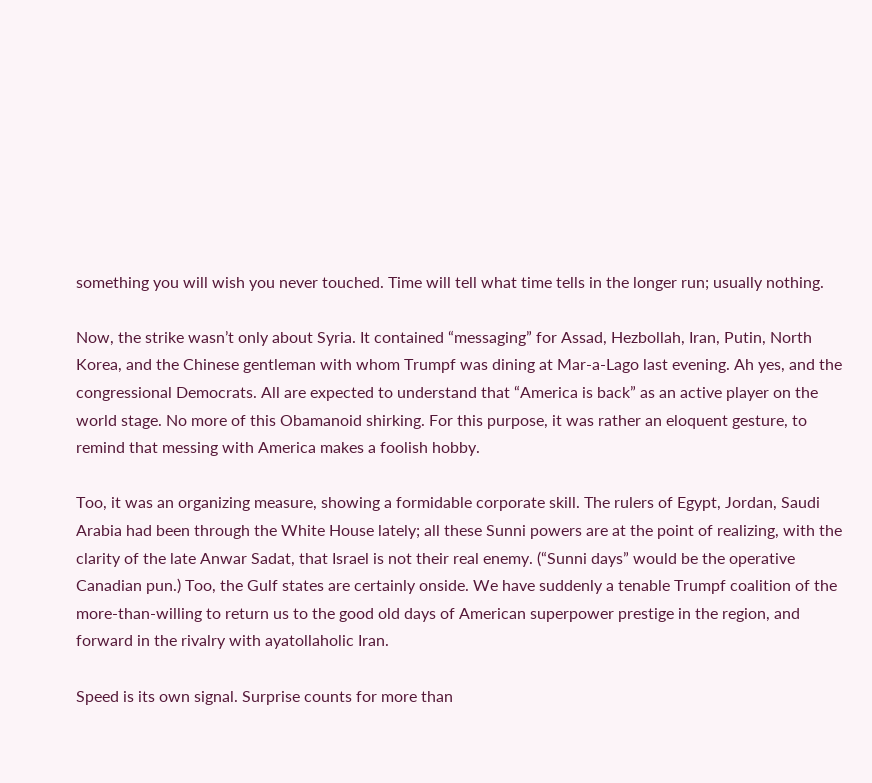something you will wish you never touched. Time will tell what time tells in the longer run; usually nothing.

Now, the strike wasn’t only about Syria. It contained “messaging” for Assad, Hezbollah, Iran, Putin, North Korea, and the Chinese gentleman with whom Trumpf was dining at Mar-a-Lago last evening. Ah yes, and the congressional Democrats. All are expected to understand that “America is back” as an active player on the world stage. No more of this Obamanoid shirking. For this purpose, it was rather an eloquent gesture, to remind that messing with America makes a foolish hobby.

Too, it was an organizing measure, showing a formidable corporate skill. The rulers of Egypt, Jordan, Saudi Arabia had been through the White House lately; all these Sunni powers are at the point of realizing, with the clarity of the late Anwar Sadat, that Israel is not their real enemy. (“Sunni days” would be the operative Canadian pun.) Too, the Gulf states are certainly onside. We have suddenly a tenable Trumpf coalition of the more-than-willing to return us to the good old days of American superpower prestige in the region, and forward in the rivalry with ayatollaholic Iran.

Speed is its own signal. Surprise counts for more than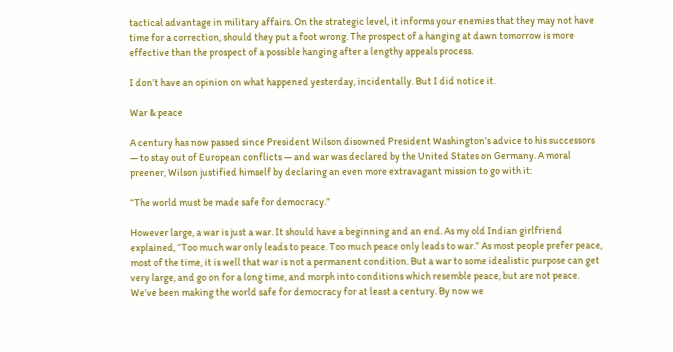tactical advantage in military affairs. On the strategic level, it informs your enemies that they may not have time for a correction, should they put a foot wrong. The prospect of a hanging at dawn tomorrow is more effective than the prospect of a possible hanging after a lengthy appeals process.

I don’t have an opinion on what happened yesterday, incidentally. But I did notice it.

War & peace

A century has now passed since President Wilson disowned President Washington’s advice to his successors — to stay out of European conflicts — and war was declared by the United States on Germany. A moral preener, Wilson justified himself by declaring an even more extravagant mission to go with it:

“The world must be made safe for democracy.”

However large, a war is just a war. It should have a beginning and an end. As my old Indian girlfriend explained, “Too much war only leads to peace. Too much peace only leads to war.” As most people prefer peace, most of the time, it is well that war is not a permanent condition. But a war to some idealistic purpose can get very large, and go on for a long time, and morph into conditions which resemble peace, but are not peace. We’ve been making the world safe for democracy for at least a century. By now we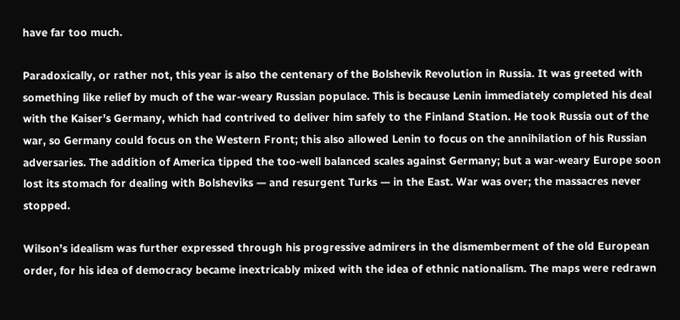have far too much.

Paradoxically, or rather not, this year is also the centenary of the Bolshevik Revolution in Russia. It was greeted with something like relief by much of the war-weary Russian populace. This is because Lenin immediately completed his deal with the Kaiser’s Germany, which had contrived to deliver him safely to the Finland Station. He took Russia out of the war, so Germany could focus on the Western Front; this also allowed Lenin to focus on the annihilation of his Russian adversaries. The addition of America tipped the too-well balanced scales against Germany; but a war-weary Europe soon lost its stomach for dealing with Bolsheviks — and resurgent Turks — in the East. War was over; the massacres never stopped.

Wilson’s idealism was further expressed through his progressive admirers in the dismemberment of the old European order, for his idea of democracy became inextricably mixed with the idea of ethnic nationalism. The maps were redrawn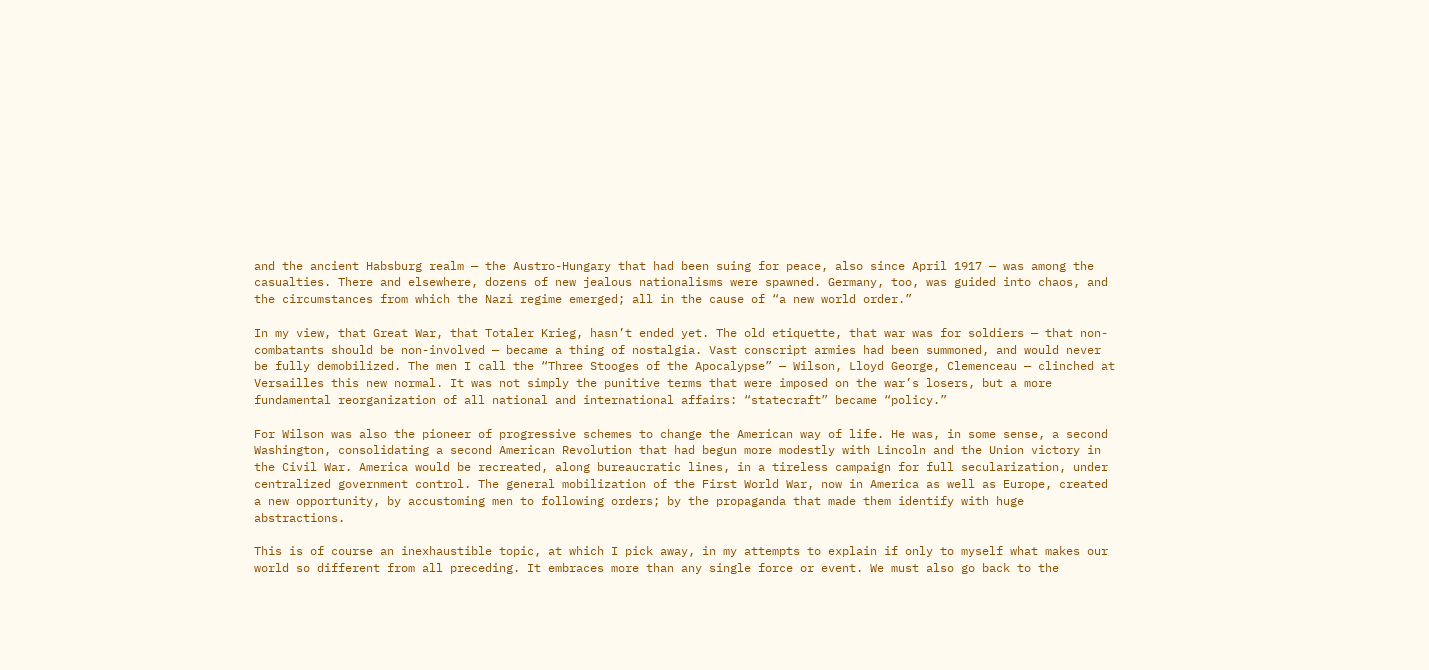and the ancient Habsburg realm — the Austro-Hungary that had been suing for peace, also since April 1917 — was among the casualties. There and elsewhere, dozens of new jealous nationalisms were spawned. Germany, too, was guided into chaos, and the circumstances from which the Nazi regime emerged; all in the cause of “a new world order.”

In my view, that Great War, that Totaler Krieg, hasn’t ended yet. The old etiquette, that war was for soldiers — that non-combatants should be non-involved — became a thing of nostalgia. Vast conscript armies had been summoned, and would never be fully demobilized. The men I call the “Three Stooges of the Apocalypse” — Wilson, Lloyd George, Clemenceau — clinched at Versailles this new normal. It was not simply the punitive terms that were imposed on the war’s losers, but a more fundamental reorganization of all national and international affairs: “statecraft” became “policy.”

For Wilson was also the pioneer of progressive schemes to change the American way of life. He was, in some sense, a second Washington, consolidating a second American Revolution that had begun more modestly with Lincoln and the Union victory in the Civil War. America would be recreated, along bureaucratic lines, in a tireless campaign for full secularization, under centralized government control. The general mobilization of the First World War, now in America as well as Europe, created a new opportunity, by accustoming men to following orders; by the propaganda that made them identify with huge abstractions.

This is of course an inexhaustible topic, at which I pick away, in my attempts to explain if only to myself what makes our world so different from all preceding. It embraces more than any single force or event. We must also go back to the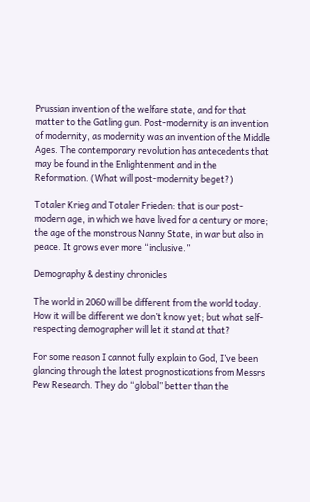Prussian invention of the welfare state, and for that matter to the Gatling gun. Post-modernity is an invention of modernity, as modernity was an invention of the Middle Ages. The contemporary revolution has antecedents that may be found in the Enlightenment and in the Reformation. (What will post-modernity beget?)

Totaler Krieg and Totaler Frieden: that is our post-modern age, in which we have lived for a century or more; the age of the monstrous Nanny State, in war but also in peace. It grows ever more “inclusive.”

Demography & destiny chronicles

The world in 2060 will be different from the world today. How it will be different we don’t know yet; but what self-respecting demographer will let it stand at that?

For some reason I cannot fully explain to God, I’ve been glancing through the latest prognostications from Messrs Pew Research. They do “global” better than the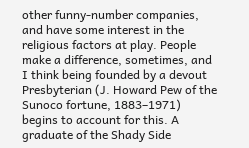other funny-number companies, and have some interest in the religious factors at play. People make a difference, sometimes, and I think being founded by a devout Presbyterian (J. Howard Pew of the Sunoco fortune, 1883–1971) begins to account for this. A graduate of the Shady Side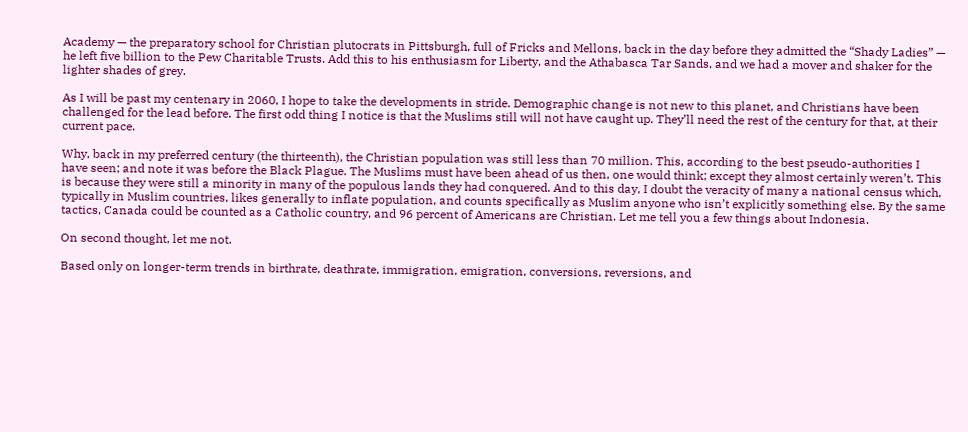Academy — the preparatory school for Christian plutocrats in Pittsburgh, full of Fricks and Mellons, back in the day before they admitted the “Shady Ladies” — he left five billion to the Pew Charitable Trusts. Add this to his enthusiasm for Liberty, and the Athabasca Tar Sands, and we had a mover and shaker for the lighter shades of grey.

As I will be past my centenary in 2060, I hope to take the developments in stride. Demographic change is not new to this planet, and Christians have been challenged for the lead before. The first odd thing I notice is that the Muslims still will not have caught up. They’ll need the rest of the century for that, at their current pace.

Why, back in my preferred century (the thirteenth), the Christian population was still less than 70 million. This, according to the best pseudo-authorities I have seen; and note it was before the Black Plague. The Muslims must have been ahead of us then, one would think; except they almost certainly weren’t. This is because they were still a minority in many of the populous lands they had conquered. And to this day, I doubt the veracity of many a national census which, typically in Muslim countries, likes generally to inflate population, and counts specifically as Muslim anyone who isn’t explicitly something else. By the same tactics, Canada could be counted as a Catholic country, and 96 percent of Americans are Christian. Let me tell you a few things about Indonesia.

On second thought, let me not.

Based only on longer-term trends in birthrate, deathrate, immigration, emigration, conversions, reversions, and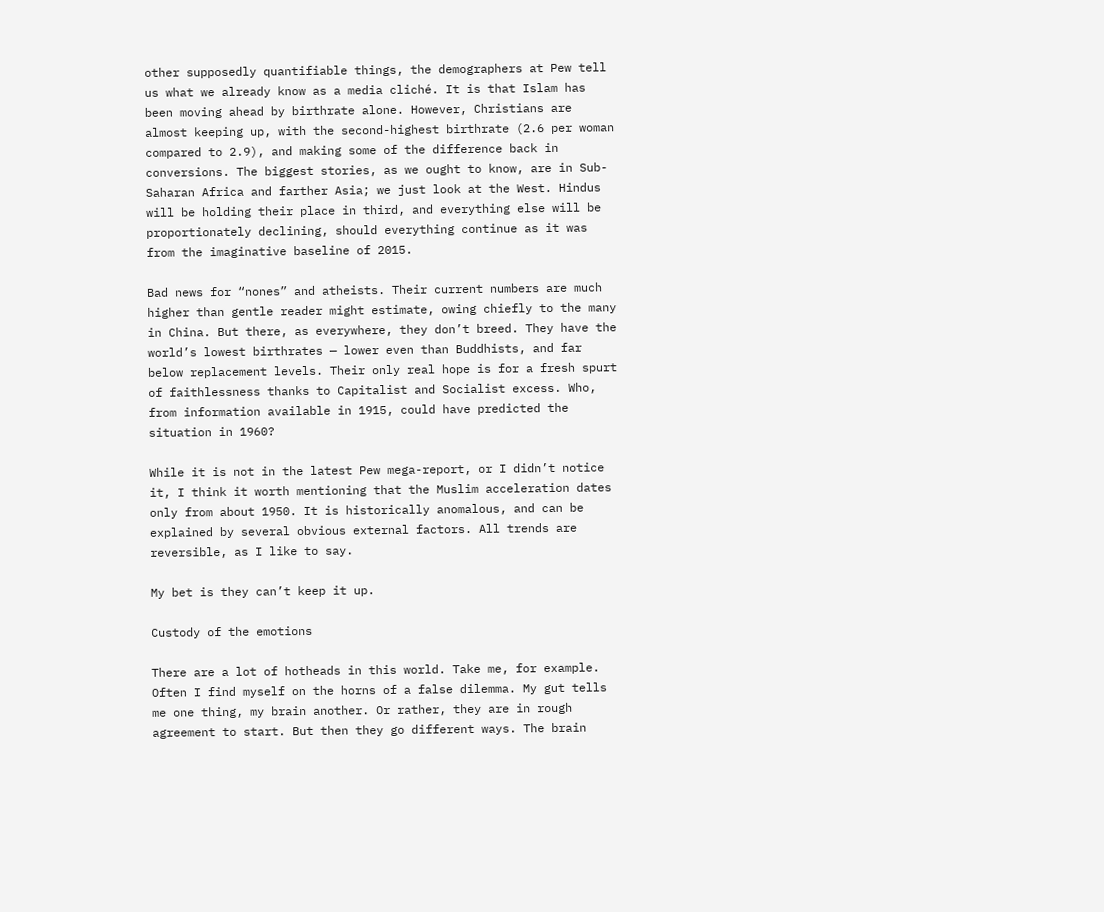other supposedly quantifiable things, the demographers at Pew tell us what we already know as a media cliché. It is that Islam has been moving ahead by birthrate alone. However, Christians are almost keeping up, with the second-highest birthrate (2.6 per woman compared to 2.9), and making some of the difference back in conversions. The biggest stories, as we ought to know, are in Sub-Saharan Africa and farther Asia; we just look at the West. Hindus will be holding their place in third, and everything else will be proportionately declining, should everything continue as it was from the imaginative baseline of 2015.

Bad news for “nones” and atheists. Their current numbers are much higher than gentle reader might estimate, owing chiefly to the many in China. But there, as everywhere, they don’t breed. They have the world’s lowest birthrates — lower even than Buddhists, and far below replacement levels. Their only real hope is for a fresh spurt of faithlessness thanks to Capitalist and Socialist excess. Who, from information available in 1915, could have predicted the situation in 1960?

While it is not in the latest Pew mega-report, or I didn’t notice it, I think it worth mentioning that the Muslim acceleration dates only from about 1950. It is historically anomalous, and can be explained by several obvious external factors. All trends are reversible, as I like to say.

My bet is they can’t keep it up.

Custody of the emotions

There are a lot of hotheads in this world. Take me, for example. Often I find myself on the horns of a false dilemma. My gut tells me one thing, my brain another. Or rather, they are in rough agreement to start. But then they go different ways. The brain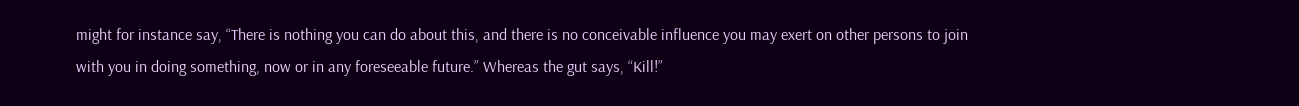might for instance say, “There is nothing you can do about this, and there is no conceivable influence you may exert on other persons to join with you in doing something, now or in any foreseeable future.” Whereas the gut says, “Kill!”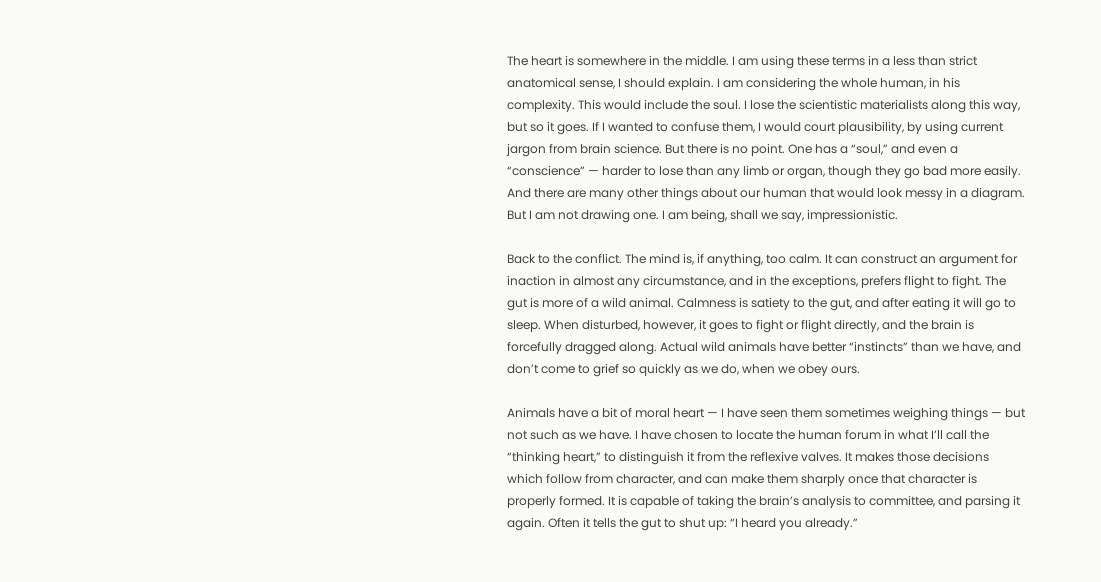The heart is somewhere in the middle. I am using these terms in a less than strict anatomical sense, I should explain. I am considering the whole human, in his complexity. This would include the soul. I lose the scientistic materialists along this way, but so it goes. If I wanted to confuse them, I would court plausibility, by using current jargon from brain science. But there is no point. One has a “soul,” and even a “conscience” — harder to lose than any limb or organ, though they go bad more easily. And there are many other things about our human that would look messy in a diagram. But I am not drawing one. I am being, shall we say, impressionistic.

Back to the conflict. The mind is, if anything, too calm. It can construct an argument for inaction in almost any circumstance, and in the exceptions, prefers flight to fight. The gut is more of a wild animal. Calmness is satiety to the gut, and after eating it will go to sleep. When disturbed, however, it goes to fight or flight directly, and the brain is forcefully dragged along. Actual wild animals have better “instincts” than we have, and don’t come to grief so quickly as we do, when we obey ours.

Animals have a bit of moral heart — I have seen them sometimes weighing things — but not such as we have. I have chosen to locate the human forum in what I’ll call the “thinking heart,” to distinguish it from the reflexive valves. It makes those decisions which follow from character, and can make them sharply once that character is properly formed. It is capable of taking the brain’s analysis to committee, and parsing it again. Often it tells the gut to shut up: “I heard you already.”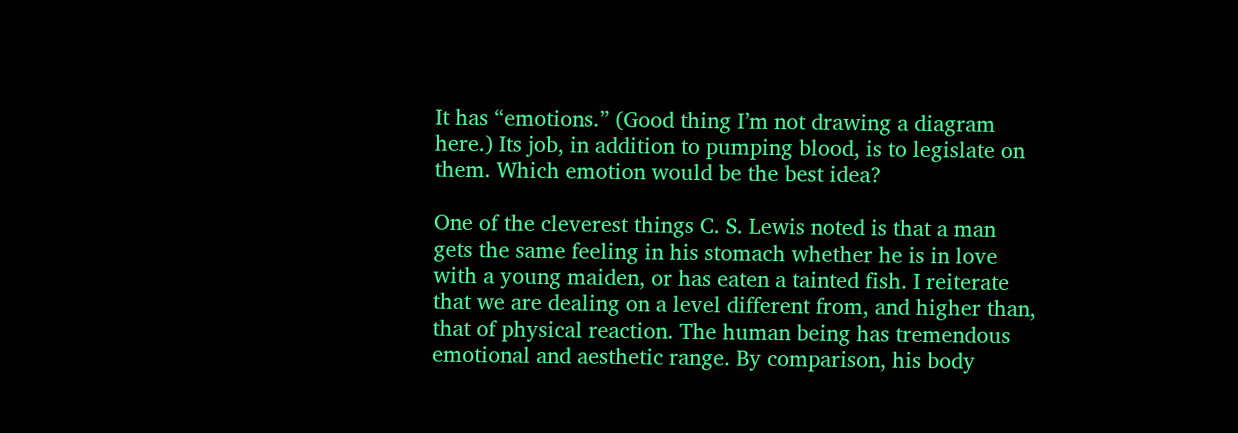It has “emotions.” (Good thing I’m not drawing a diagram here.) Its job, in addition to pumping blood, is to legislate on them. Which emotion would be the best idea?

One of the cleverest things C. S. Lewis noted is that a man gets the same feeling in his stomach whether he is in love with a young maiden, or has eaten a tainted fish. I reiterate that we are dealing on a level different from, and higher than, that of physical reaction. The human being has tremendous emotional and aesthetic range. By comparison, his body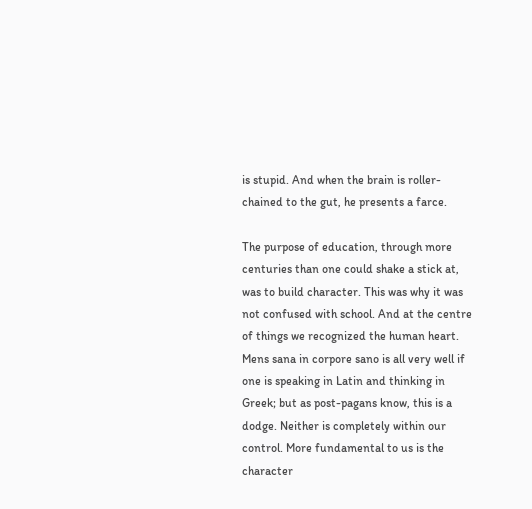is stupid. And when the brain is roller-chained to the gut, he presents a farce.

The purpose of education, through more centuries than one could shake a stick at, was to build character. This was why it was not confused with school. And at the centre of things we recognized the human heart. Mens sana in corpore sano is all very well if one is speaking in Latin and thinking in Greek; but as post-pagans know, this is a dodge. Neither is completely within our control. More fundamental to us is the character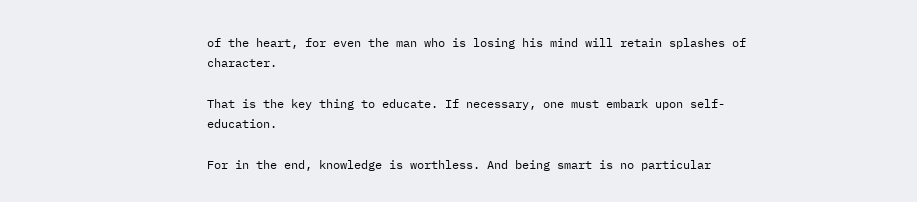of the heart, for even the man who is losing his mind will retain splashes of character.

That is the key thing to educate. If necessary, one must embark upon self-education.

For in the end, knowledge is worthless. And being smart is no particular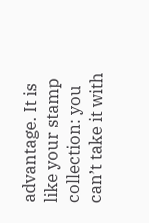advantage. It is like your stamp collection: you can’t take it with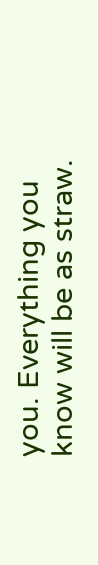you. Everything you know will be as straw.